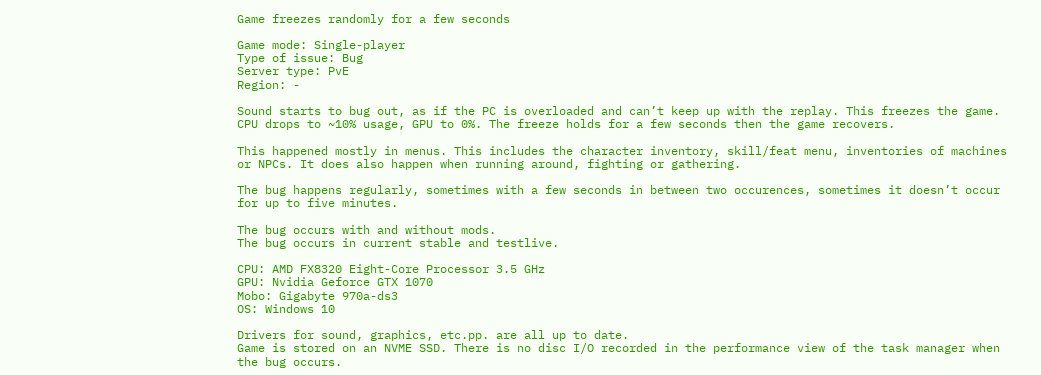Game freezes randomly for a few seconds

Game mode: Single-player
Type of issue: Bug
Server type: PvE
Region: -

Sound starts to bug out, as if the PC is overloaded and can’t keep up with the replay. This freezes the game. CPU drops to ~10% usage, GPU to 0%. The freeze holds for a few seconds then the game recovers.

This happened mostly in menus. This includes the character inventory, skill/feat menu, inventories of machines or NPCs. It does also happen when running around, fighting or gathering.

The bug happens regularly, sometimes with a few seconds in between two occurences, sometimes it doesn’t occur for up to five minutes.

The bug occurs with and without mods.
The bug occurs in current stable and testlive.

CPU: AMD FX8320 Eight-Core Processor 3.5 GHz
GPU: Nvidia Geforce GTX 1070
Mobo: Gigabyte 970a-ds3
OS: Windows 10

Drivers for sound, graphics, etc.pp. are all up to date.
Game is stored on an NVME SSD. There is no disc I/O recorded in the performance view of the task manager when the bug occurs.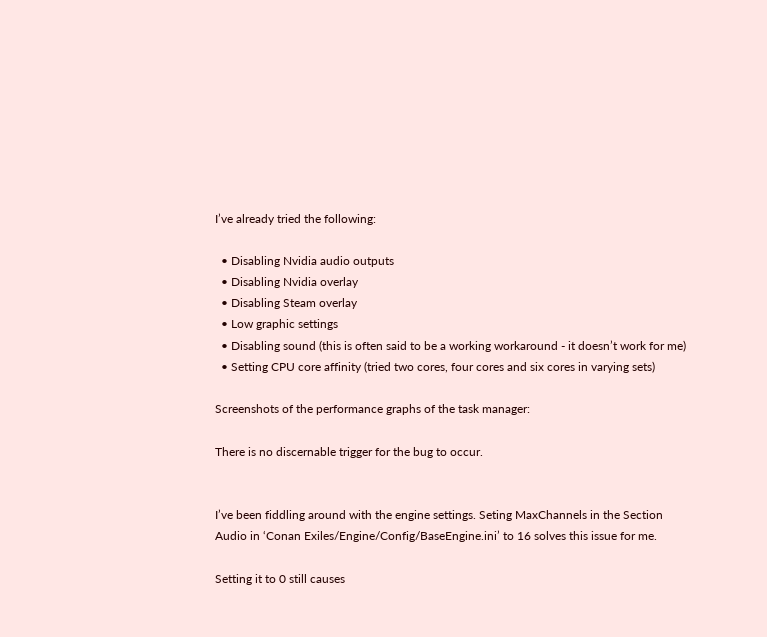I’ve already tried the following:

  • Disabling Nvidia audio outputs
  • Disabling Nvidia overlay
  • Disabling Steam overlay
  • Low graphic settings
  • Disabling sound (this is often said to be a working workaround - it doesn’t work for me)
  • Setting CPU core affinity (tried two cores, four cores and six cores in varying sets)

Screenshots of the performance graphs of the task manager:

There is no discernable trigger for the bug to occur.


I’ve been fiddling around with the engine settings. Seting MaxChannels in the Section Audio in ‘Conan Exiles/Engine/Config/BaseEngine.ini’ to 16 solves this issue for me.

Setting it to 0 still causes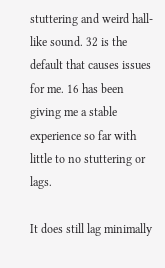stuttering and weird hall-like sound. 32 is the default that causes issues for me. 16 has been giving me a stable experience so far with little to no stuttering or lags.

It does still lag minimally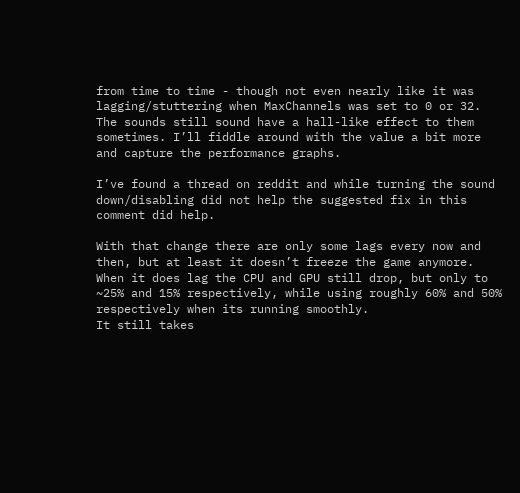from time to time - though not even nearly like it was lagging/stuttering when MaxChannels was set to 0 or 32. The sounds still sound have a hall-like effect to them sometimes. I’ll fiddle around with the value a bit more and capture the performance graphs.

I’ve found a thread on reddit and while turning the sound down/disabling did not help the suggested fix in this comment did help.

With that change there are only some lags every now and then, but at least it doesn’t freeze the game anymore. When it does lag the CPU and GPU still drop, but only to ~25% and 15% respectively, while using roughly 60% and 50% respectively when its running smoothly.
It still takes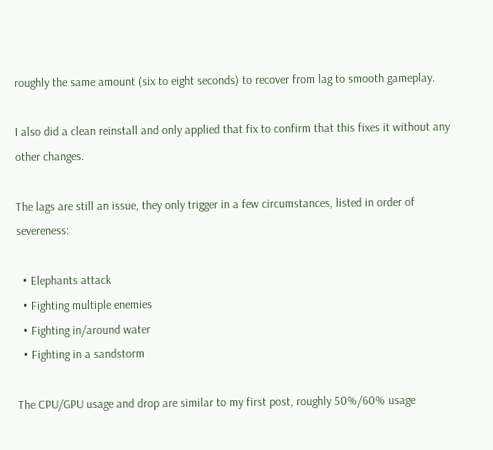roughly the same amount (six to eight seconds) to recover from lag to smooth gameplay.

I also did a clean reinstall and only applied that fix to confirm that this fixes it without any other changes.

The lags are still an issue, they only trigger in a few circumstances, listed in order of severeness:

  • Elephants attack
  • Fighting multiple enemies
  • Fighting in/around water
  • Fighting in a sandstorm

The CPU/GPU usage and drop are similar to my first post, roughly 50%/60% usage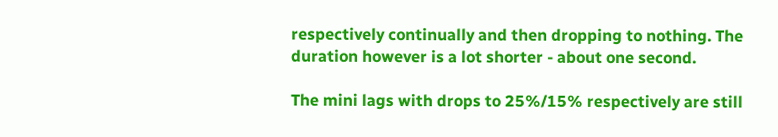respectively continually and then dropping to nothing. The duration however is a lot shorter - about one second.

The mini lags with drops to 25%/15% respectively are still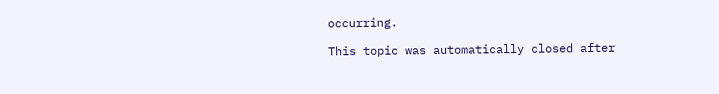occurring.

This topic was automatically closed after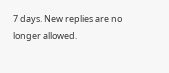7 days. New replies are no longer allowed.